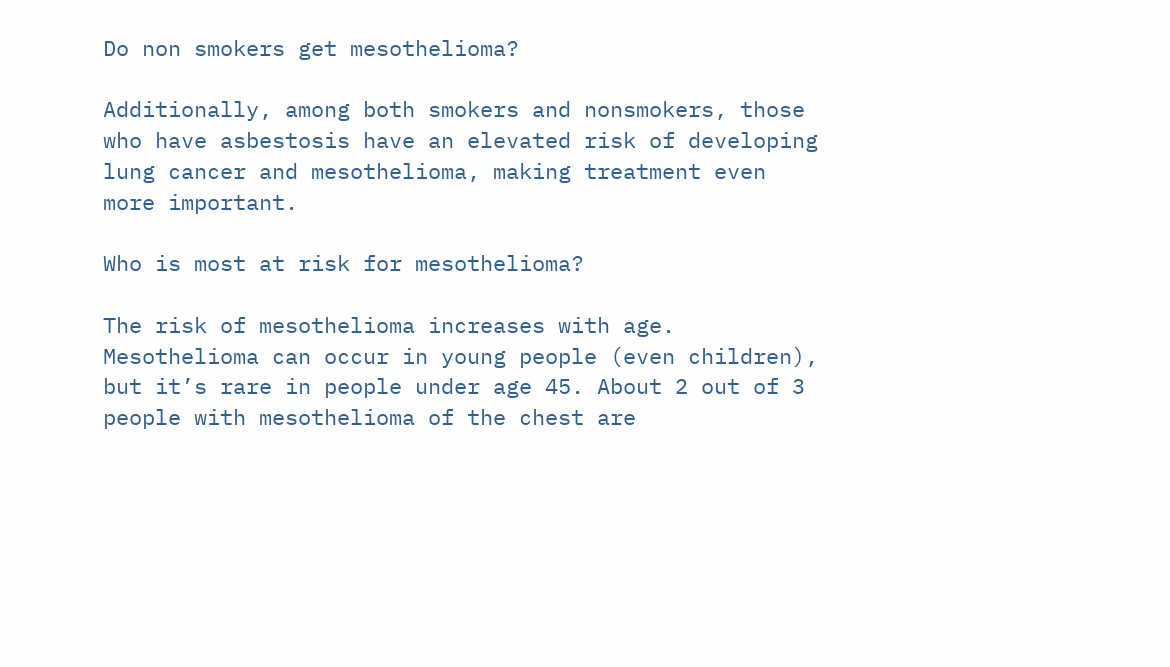Do non smokers get mesothelioma?

Additionally, among both smokers and nonsmokers, those who have asbestosis have an elevated risk of developing lung cancer and mesothelioma, making treatment even more important.

Who is most at risk for mesothelioma?

The risk of mesothelioma increases with age. Mesothelioma can occur in young people (even children), but it’s rare in people under age 45. About 2 out of 3 people with mesothelioma of the chest are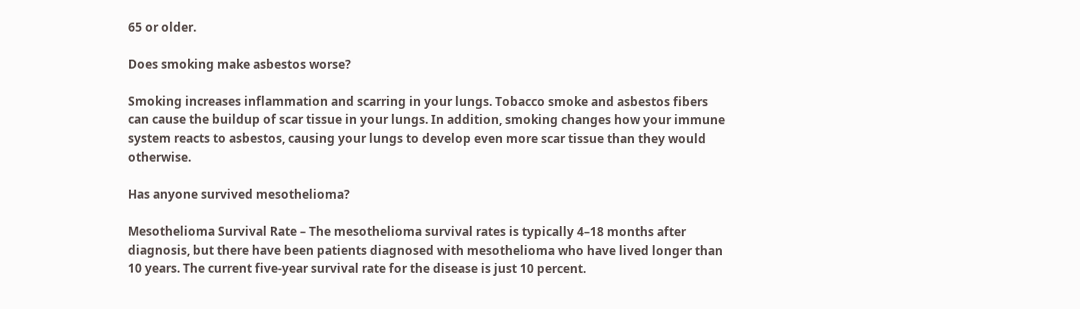65 or older.

Does smoking make asbestos worse?

Smoking increases inflammation and scarring in your lungs. Tobacco smoke and asbestos fibers can cause the buildup of scar tissue in your lungs. In addition, smoking changes how your immune system reacts to asbestos, causing your lungs to develop even more scar tissue than they would otherwise.

Has anyone survived mesothelioma?

Mesothelioma Survival Rate – The mesothelioma survival rates is typically 4–18 months after diagnosis, but there have been patients diagnosed with mesothelioma who have lived longer than 10 years. The current five-year survival rate for the disease is just 10 percent.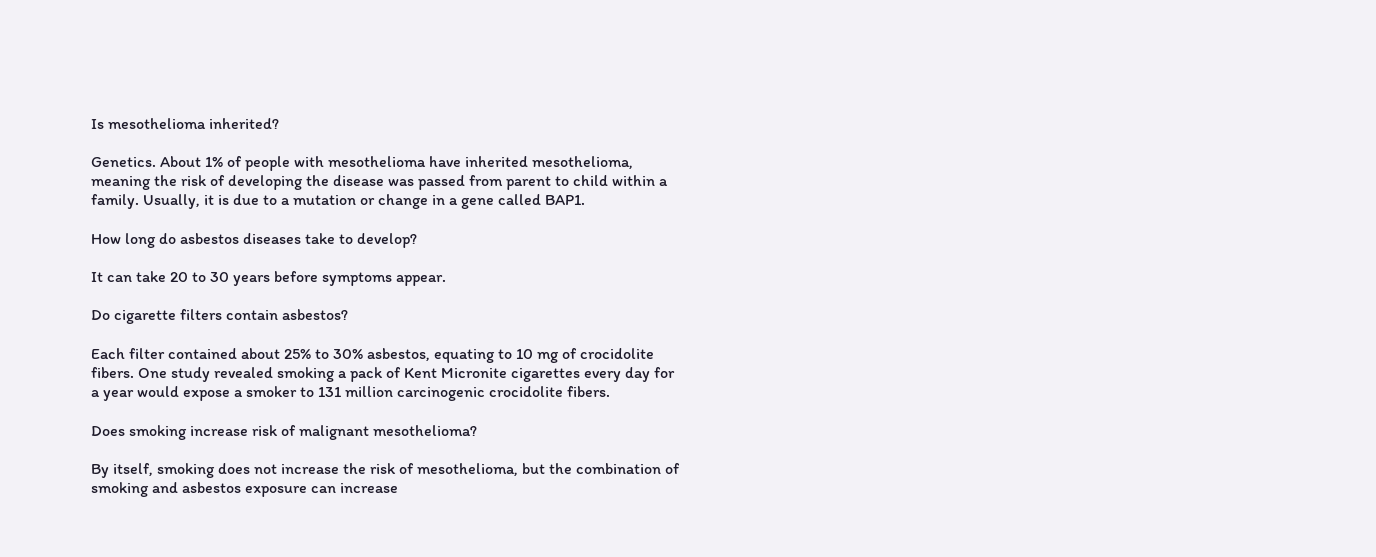Is mesothelioma inherited?

Genetics. About 1% of people with mesothelioma have inherited mesothelioma, meaning the risk of developing the disease was passed from parent to child within a family. Usually, it is due to a mutation or change in a gene called BAP1.

How long do asbestos diseases take to develop?

It can take 20 to 30 years before symptoms appear.

Do cigarette filters contain asbestos?

Each filter contained about 25% to 30% asbestos, equating to 10 mg of crocidolite fibers. One study revealed smoking a pack of Kent Micronite cigarettes every day for a year would expose a smoker to 131 million carcinogenic crocidolite fibers.

Does smoking increase risk of malignant mesothelioma?

By itself, smoking does not increase the risk of mesothelioma, but the combination of smoking and asbestos exposure can increase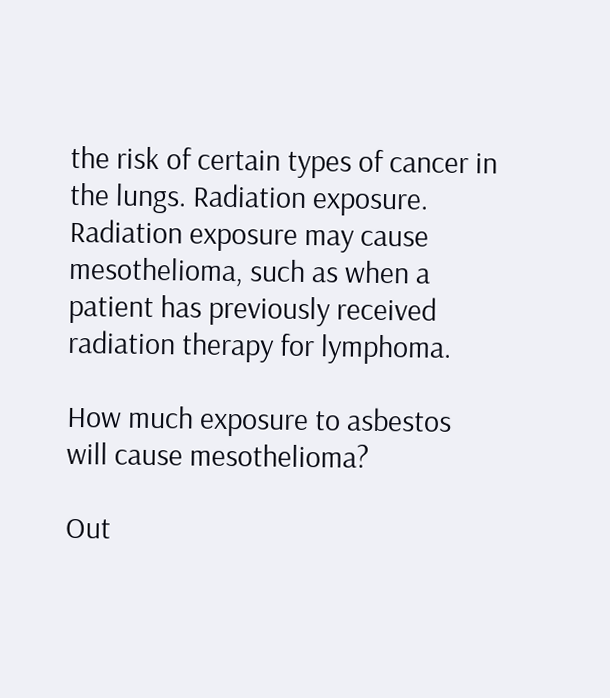the risk of certain types of cancer in the lungs. Radiation exposure. Radiation exposure may cause mesothelioma, such as when a patient has previously received radiation therapy for lymphoma.

How much exposure to asbestos will cause mesothelioma?

Out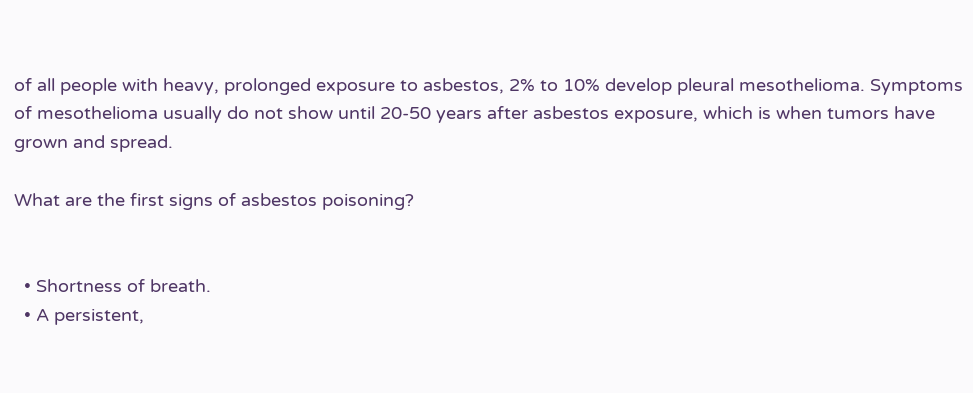of all people with heavy, prolonged exposure to asbestos, 2% to 10% develop pleural mesothelioma. Symptoms of mesothelioma usually do not show until 20-50 years after asbestos exposure, which is when tumors have grown and spread.

What are the first signs of asbestos poisoning?


  • Shortness of breath.
  • A persistent,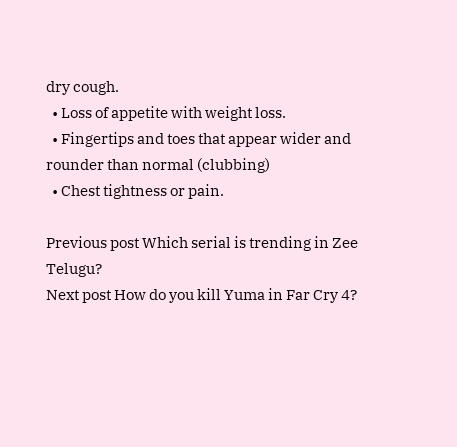dry cough.
  • Loss of appetite with weight loss.
  • Fingertips and toes that appear wider and rounder than normal (clubbing)
  • Chest tightness or pain.

Previous post Which serial is trending in Zee Telugu?
Next post How do you kill Yuma in Far Cry 4?